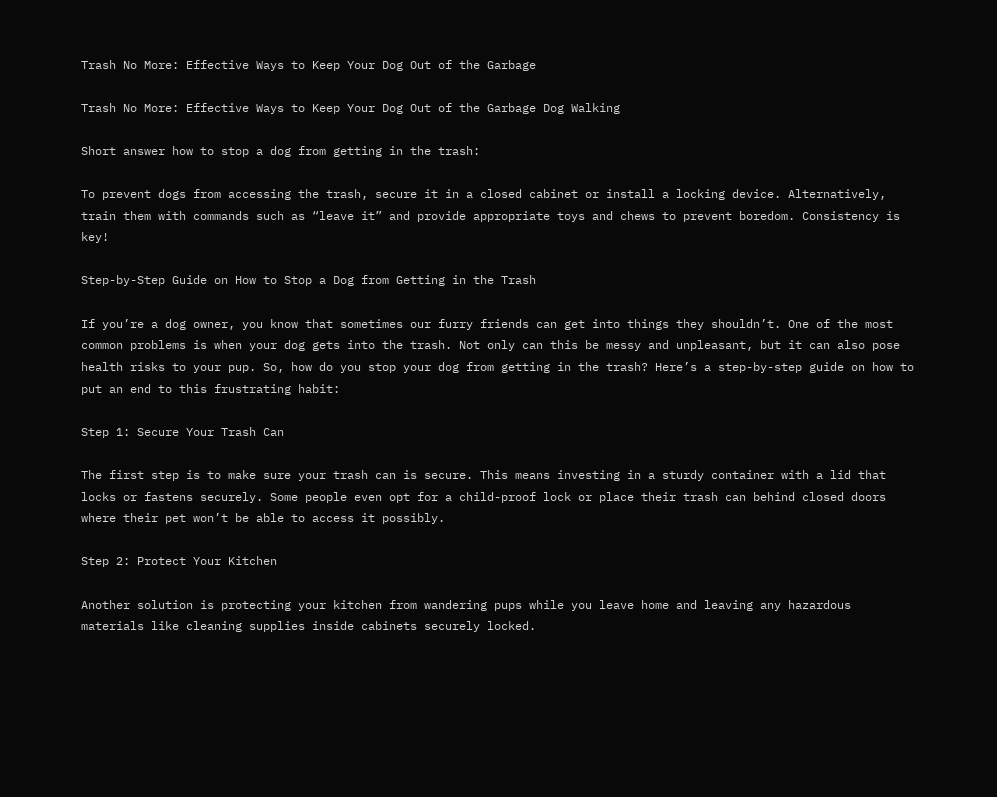Trash No More: Effective Ways to Keep Your Dog Out of the Garbage

Trash No More: Effective Ways to Keep Your Dog Out of the Garbage Dog Walking

Short answer how to stop a dog from getting in the trash:

To prevent dogs from accessing the trash, secure it in a closed cabinet or install a locking device. Alternatively, train them with commands such as “leave it” and provide appropriate toys and chews to prevent boredom. Consistency is key!

Step-by-Step Guide on How to Stop a Dog from Getting in the Trash

If you’re a dog owner, you know that sometimes our furry friends can get into things they shouldn’t. One of the most common problems is when your dog gets into the trash. Not only can this be messy and unpleasant, but it can also pose health risks to your pup. So, how do you stop your dog from getting in the trash? Here’s a step-by-step guide on how to put an end to this frustrating habit:

Step 1: Secure Your Trash Can

The first step is to make sure your trash can is secure. This means investing in a sturdy container with a lid that locks or fastens securely. Some people even opt for a child-proof lock or place their trash can behind closed doors where their pet won’t be able to access it possibly.

Step 2: Protect Your Kitchen

Another solution is protecting your kitchen from wandering pups while you leave home and leaving any hazardous materials like cleaning supplies inside cabinets securely locked.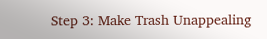Step 3: Make Trash Unappealing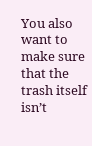You also want to make sure that the trash itself isn’t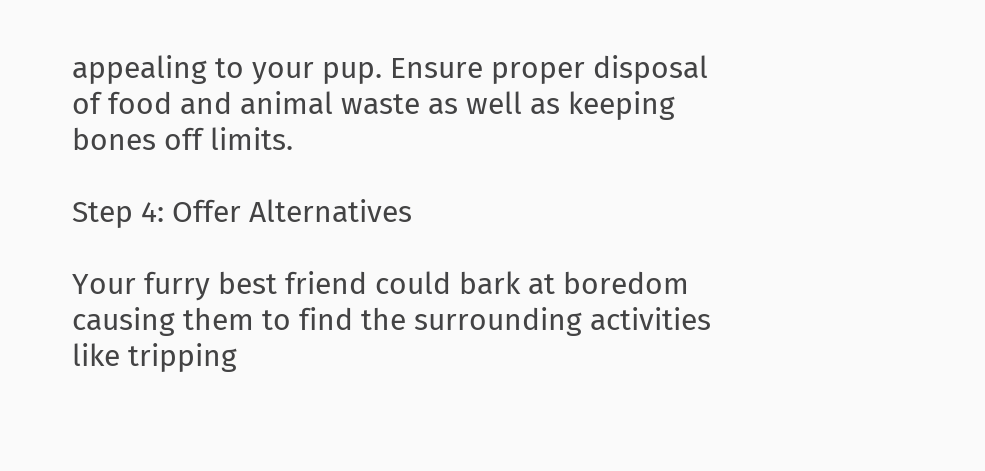appealing to your pup. Ensure proper disposal of food and animal waste as well as keeping bones off limits.

Step 4: Offer Alternatives

Your furry best friend could bark at boredom causing them to find the surrounding activities like tripping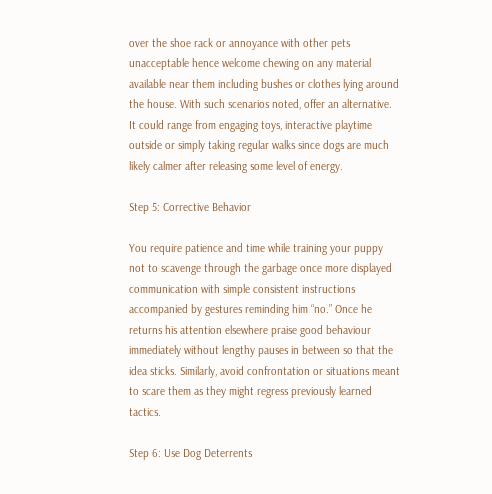over the shoe rack or annoyance with other pets unacceptable hence welcome chewing on any material available near them including bushes or clothes lying around the house. With such scenarios noted, offer an alternative. It could range from engaging toys, interactive playtime outside or simply taking regular walks since dogs are much likely calmer after releasing some level of energy.

Step 5: Corrective Behavior

You require patience and time while training your puppy not to scavenge through the garbage once more displayed communication with simple consistent instructions accompanied by gestures reminding him “no.” Once he returns his attention elsewhere praise good behaviour immediately without lengthy pauses in between so that the idea sticks. Similarly, avoid confrontation or situations meant to scare them as they might regress previously learned tactics.

Step 6: Use Dog Deterrents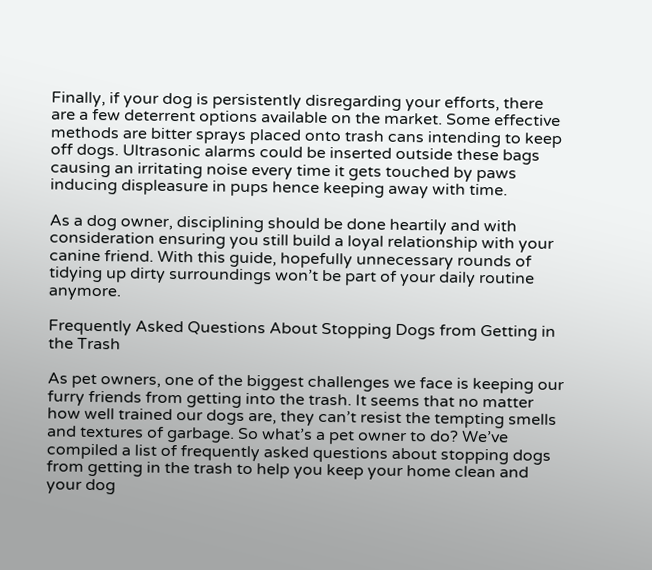Finally, if your dog is persistently disregarding your efforts, there are a few deterrent options available on the market. Some effective methods are bitter sprays placed onto trash cans intending to keep off dogs. Ultrasonic alarms could be inserted outside these bags causing an irritating noise every time it gets touched by paws inducing displeasure in pups hence keeping away with time.

As a dog owner, disciplining should be done heartily and with consideration ensuring you still build a loyal relationship with your canine friend. With this guide, hopefully unnecessary rounds of tidying up dirty surroundings won’t be part of your daily routine anymore.

Frequently Asked Questions About Stopping Dogs from Getting in the Trash

As pet owners, one of the biggest challenges we face is keeping our furry friends from getting into the trash. It seems that no matter how well trained our dogs are, they can’t resist the tempting smells and textures of garbage. So what’s a pet owner to do? We’ve compiled a list of frequently asked questions about stopping dogs from getting in the trash to help you keep your home clean and your dog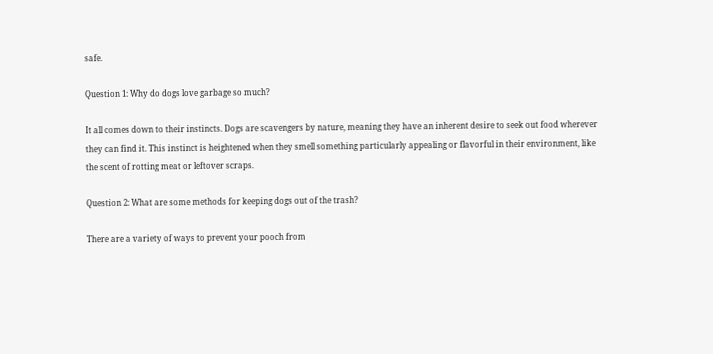safe.

Question 1: Why do dogs love garbage so much?

It all comes down to their instincts. Dogs are scavengers by nature, meaning they have an inherent desire to seek out food wherever they can find it. This instinct is heightened when they smell something particularly appealing or flavorful in their environment, like the scent of rotting meat or leftover scraps.

Question 2: What are some methods for keeping dogs out of the trash?

There are a variety of ways to prevent your pooch from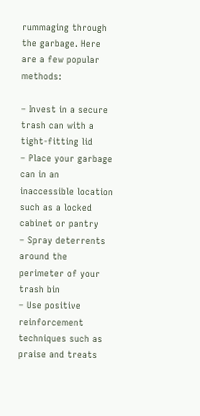rummaging through the garbage. Here are a few popular methods:

– Invest in a secure trash can with a tight-fitting lid
– Place your garbage can in an inaccessible location such as a locked cabinet or pantry
– Spray deterrents around the perimeter of your trash bin
– Use positive reinforcement techniques such as praise and treats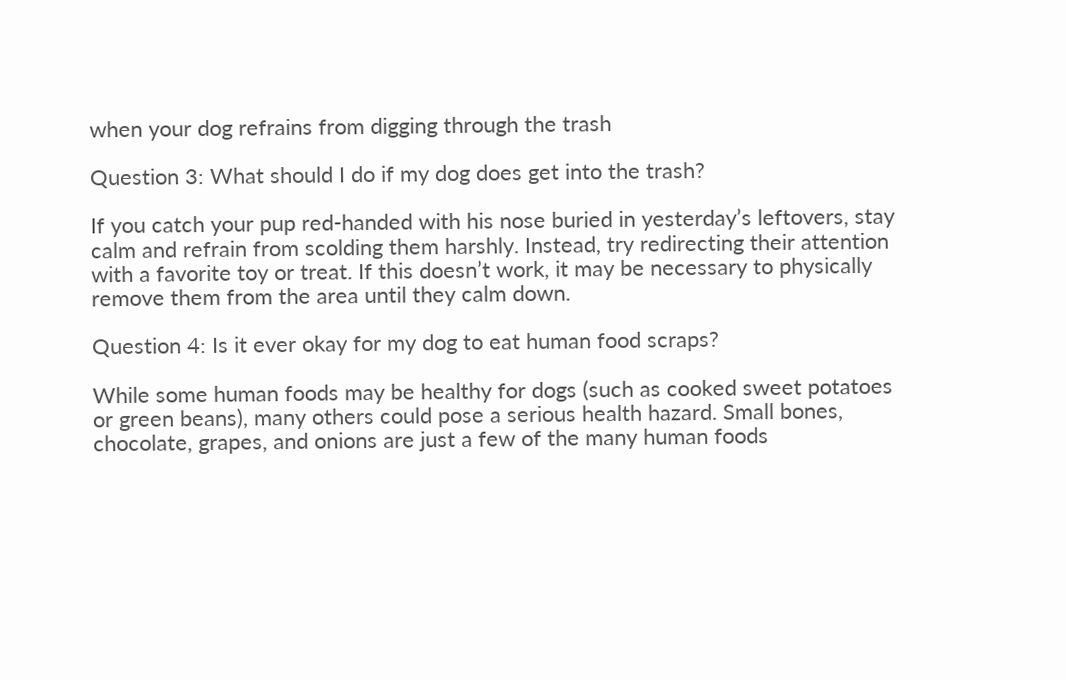when your dog refrains from digging through the trash

Question 3: What should I do if my dog does get into the trash?

If you catch your pup red-handed with his nose buried in yesterday’s leftovers, stay calm and refrain from scolding them harshly. Instead, try redirecting their attention with a favorite toy or treat. If this doesn’t work, it may be necessary to physically remove them from the area until they calm down.

Question 4: Is it ever okay for my dog to eat human food scraps?

While some human foods may be healthy for dogs (such as cooked sweet potatoes or green beans), many others could pose a serious health hazard. Small bones, chocolate, grapes, and onions are just a few of the many human foods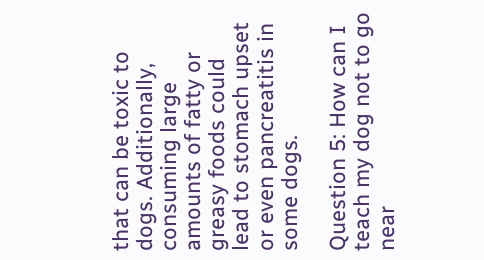that can be toxic to dogs. Additionally, consuming large amounts of fatty or greasy foods could lead to stomach upset or even pancreatitis in some dogs.

Question 5: How can I teach my dog not to go near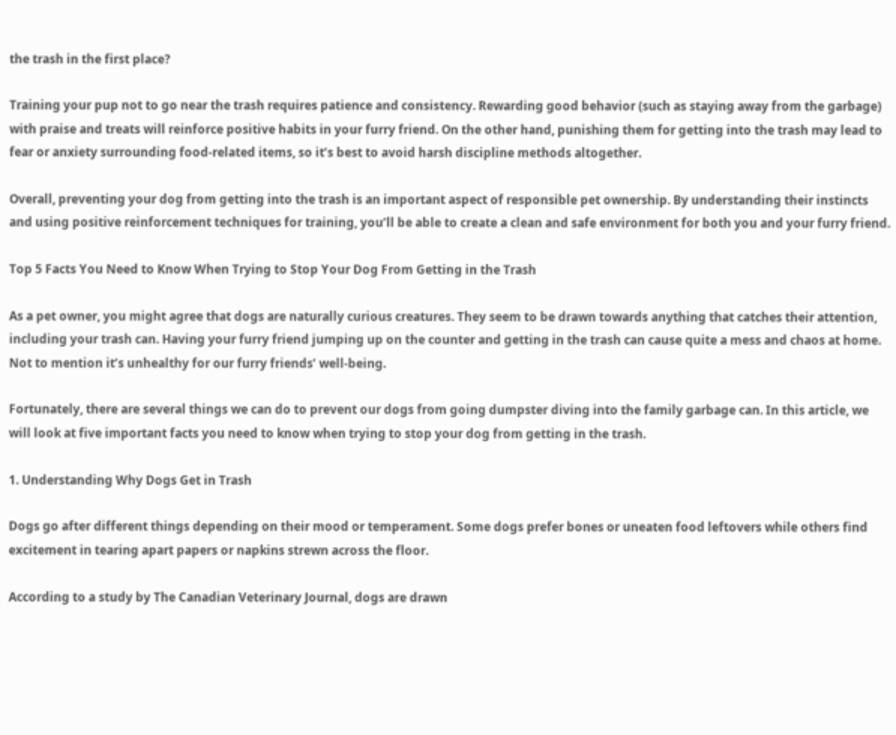the trash in the first place?

Training your pup not to go near the trash requires patience and consistency. Rewarding good behavior (such as staying away from the garbage) with praise and treats will reinforce positive habits in your furry friend. On the other hand, punishing them for getting into the trash may lead to fear or anxiety surrounding food-related items, so it’s best to avoid harsh discipline methods altogether.

Overall, preventing your dog from getting into the trash is an important aspect of responsible pet ownership. By understanding their instincts and using positive reinforcement techniques for training, you’ll be able to create a clean and safe environment for both you and your furry friend.

Top 5 Facts You Need to Know When Trying to Stop Your Dog From Getting in the Trash

As a pet owner, you might agree that dogs are naturally curious creatures. They seem to be drawn towards anything that catches their attention, including your trash can. Having your furry friend jumping up on the counter and getting in the trash can cause quite a mess and chaos at home. Not to mention it’s unhealthy for our furry friends’ well-being.

Fortunately, there are several things we can do to prevent our dogs from going dumpster diving into the family garbage can. In this article, we will look at five important facts you need to know when trying to stop your dog from getting in the trash.

1. Understanding Why Dogs Get in Trash

Dogs go after different things depending on their mood or temperament. Some dogs prefer bones or uneaten food leftovers while others find excitement in tearing apart papers or napkins strewn across the floor.

According to a study by The Canadian Veterinary Journal, dogs are drawn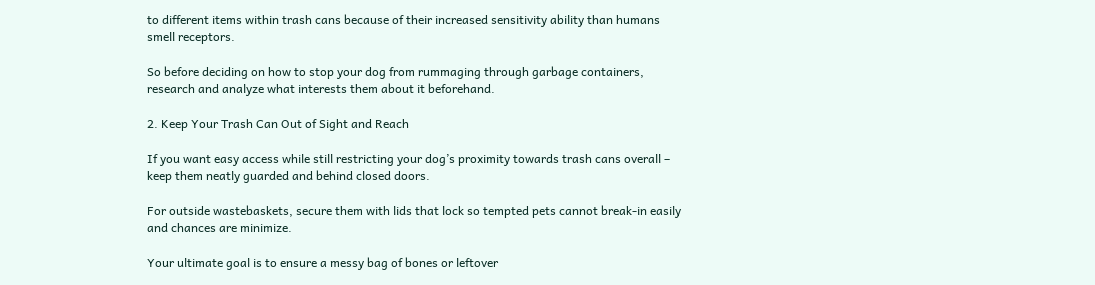to different items within trash cans because of their increased sensitivity ability than humans smell receptors.

So before deciding on how to stop your dog from rummaging through garbage containers, research and analyze what interests them about it beforehand.

2. Keep Your Trash Can Out of Sight and Reach

If you want easy access while still restricting your dog’s proximity towards trash cans overall – keep them neatly guarded and behind closed doors.

For outside wastebaskets, secure them with lids that lock so tempted pets cannot break-in easily and chances are minimize.

Your ultimate goal is to ensure a messy bag of bones or leftover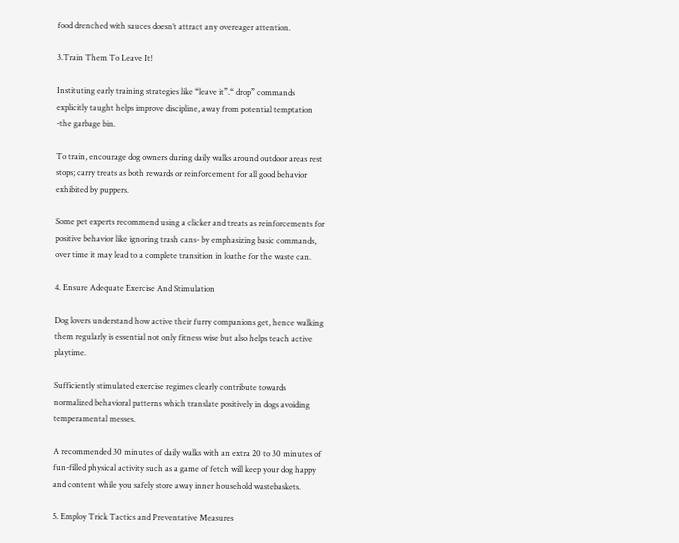food drenched with sauces doesn’t attract any overeager attention.

3.Train Them To Leave It!

Instituting early training strategies like “leave it”.“ drop” commands explicitly taught helps improve discipline, away from potential temptation -the garbage bin.

To train, encourage dog owners during daily walks around outdoor areas rest stops; carry treats as both rewards or reinforcement for all good behavior exhibited by puppers.

Some pet experts recommend using a clicker and treats as reinforcements for positive behavior like ignoring trash cans- by emphasizing basic commands, over time it may lead to a complete transition in loathe for the waste can.

4. Ensure Adequate Exercise And Stimulation

Dog lovers understand how active their furry companions get, hence walking them regularly is essential not only fitness wise but also helps teach active playtime.

Sufficiently stimulated exercise regimes clearly contribute towards normalized behavioral patterns which translate positively in dogs avoiding temperamental messes.

A recommended 30 minutes of daily walks with an extra 20 to 30 minutes of fun-filled physical activity such as a game of fetch will keep your dog happy and content while you safely store away inner household wastebaskets.

5. Employ Trick Tactics and Preventative Measures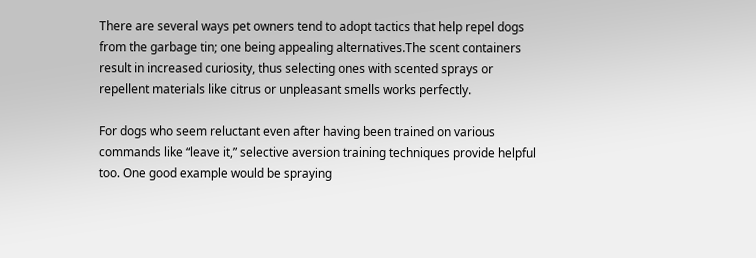There are several ways pet owners tend to adopt tactics that help repel dogs from the garbage tin; one being appealing alternatives.The scent containers result in increased curiosity, thus selecting ones with scented sprays or repellent materials like citrus or unpleasant smells works perfectly.

For dogs who seem reluctant even after having been trained on various commands like “leave it,” selective aversion training techniques provide helpful too. One good example would be spraying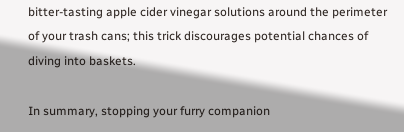bitter-tasting apple cider vinegar solutions around the perimeter of your trash cans; this trick discourages potential chances of diving into baskets.

In summary, stopping your furry companion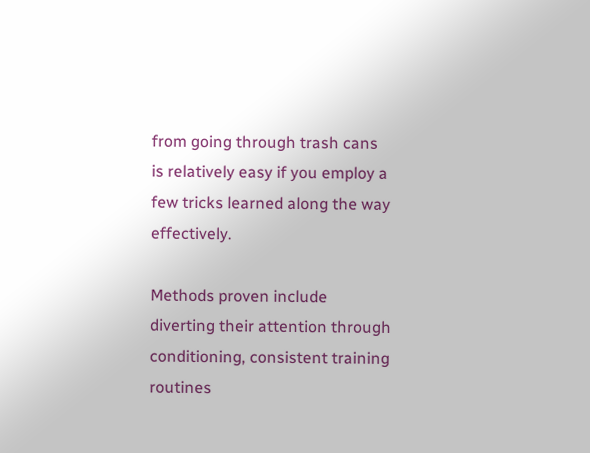from going through trash cans is relatively easy if you employ a few tricks learned along the way effectively.

Methods proven include diverting their attention through conditioning, consistent training routines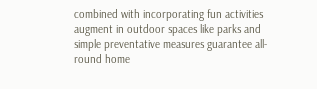combined with incorporating fun activities augment in outdoor spaces like parks and simple preventative measures guarantee all-round home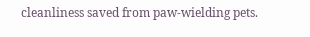cleanliness saved from paw-wielding pets.